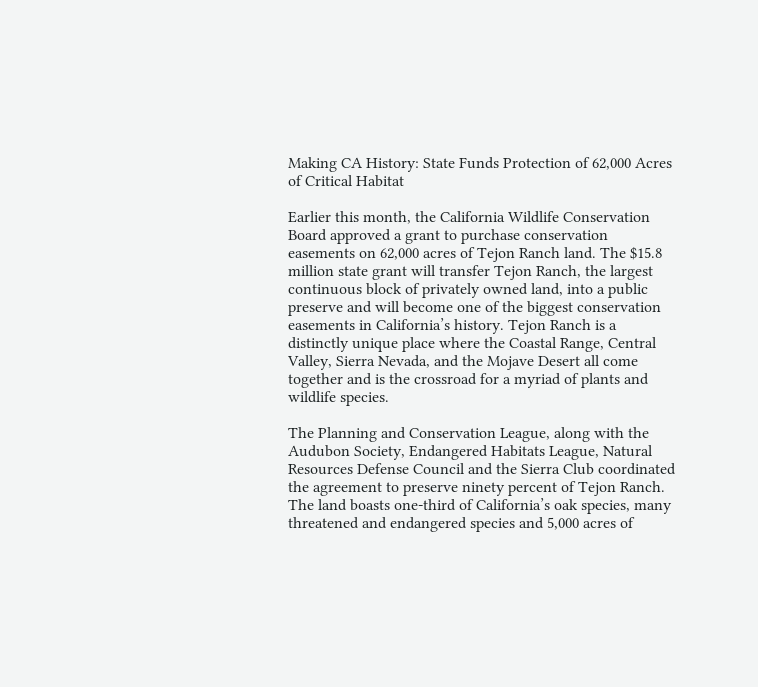Making CA History: State Funds Protection of 62,000 Acres of Critical Habitat

Earlier this month, the California Wildlife Conservation Board approved a grant to purchase conservation easements on 62,000 acres of Tejon Ranch land. The $15.8 million state grant will transfer Tejon Ranch, the largest continuous block of privately owned land, into a public preserve and will become one of the biggest conservation easements in California’s history. Tejon Ranch is a distinctly unique place where the Coastal Range, Central Valley, Sierra Nevada, and the Mojave Desert all come together and is the crossroad for a myriad of plants and wildlife species.

The Planning and Conservation League, along with the Audubon Society, Endangered Habitats League, Natural Resources Defense Council and the Sierra Club coordinated the agreement to preserve ninety percent of Tejon Ranch. The land boasts one-third of California’s oak species, many threatened and endangered species and 5,000 acres of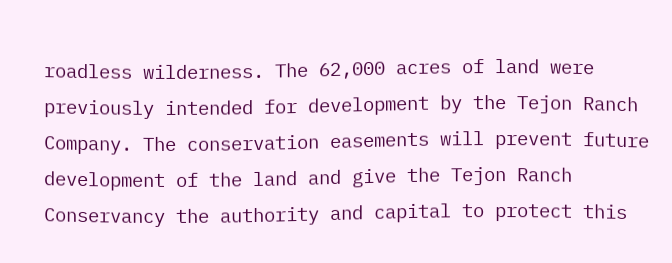roadless wilderness. The 62,000 acres of land were previously intended for development by the Tejon Ranch Company. The conservation easements will prevent future development of the land and give the Tejon Ranch Conservancy the authority and capital to protect this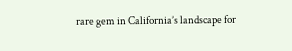rare gem in California’s landscape for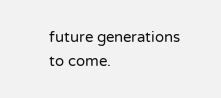future generations to come.